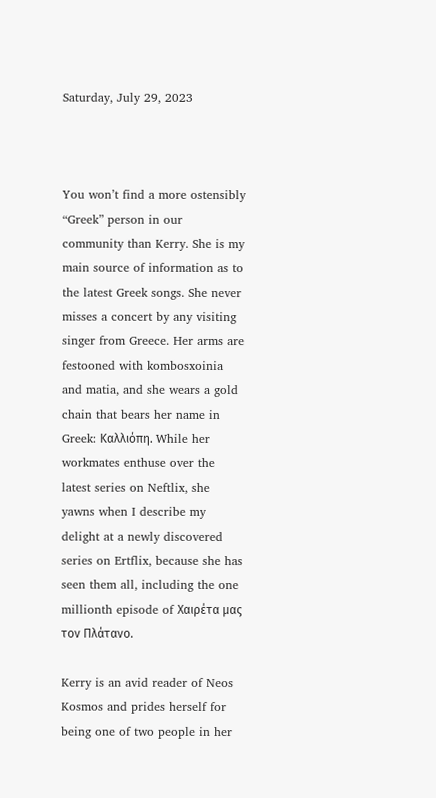Saturday, July 29, 2023



You won’t find a more ostensibly “Greek” person in our community than Kerry. She is my main source of information as to the latest Greek songs. She never misses a concert by any visiting singer from Greece. Her arms are festooned with kombosxoinia and matia, and she wears a gold chain that bears her name in Greek: Καλλιόπη. While her workmates enthuse over the latest series on Neftlix, she yawns when I describe my delight at a newly discovered series on Ertflix, because she has seen them all, including the one millionth episode of Χαιρέτα μας τον Πλάτανο.

Kerry is an avid reader of Neos Kosmos and prides herself for being one of two people in her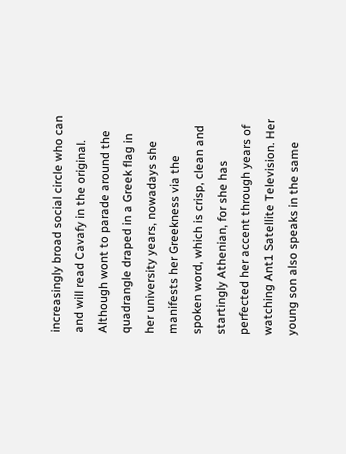increasingly broad social circle who can and will read Cavafy in the original. Although wont to parade around the quadrangle draped in a Greek flag in her university years, nowadays she manifests her Greekness via the spoken word, which is crisp, clean and startingly Athenian, for she has perfected her accent through years of watching Ant1 Satellite Television. Her young son also speaks in the same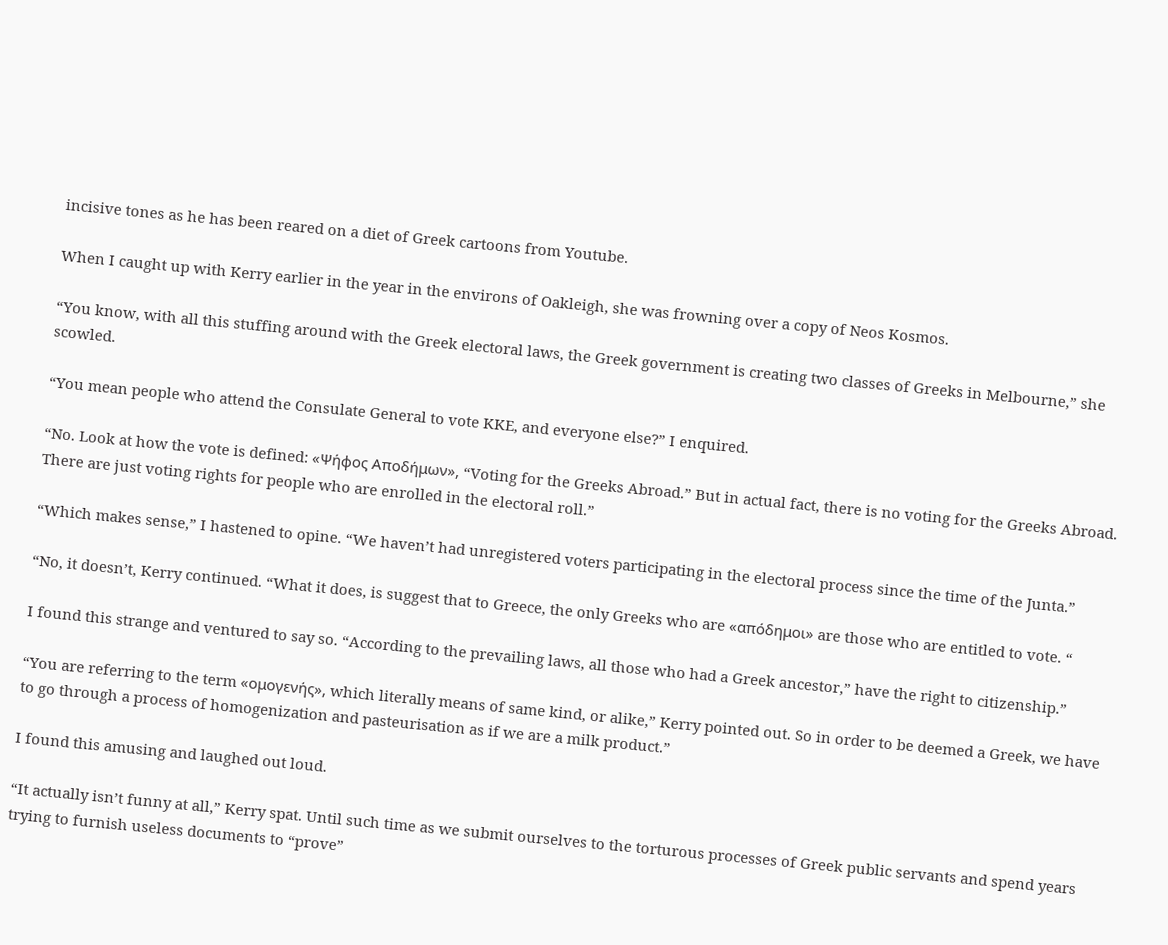incisive tones as he has been reared on a diet of Greek cartoons from Youtube.

When I caught up with Kerry earlier in the year in the environs of Oakleigh, she was frowning over a copy of Neos Kosmos.

“You know, with all this stuffing around with the Greek electoral laws, the Greek government is creating two classes of Greeks in Melbourne,” she scowled.

“You mean people who attend the Consulate General to vote KKE, and everyone else?” I enquired.

“No. Look at how the vote is defined: «Ψήφος Αποδήμων», “Voting for the Greeks Abroad.” But in actual fact, there is no voting for the Greeks Abroad. There are just voting rights for people who are enrolled in the electoral roll.”

“Which makes sense,” I hastened to opine. “We haven’t had unregistered voters participating in the electoral process since the time of the Junta.”

“No, it doesn’t, Kerry continued. “What it does, is suggest that to Greece, the only Greeks who are «απόδημοι» are those who are entitled to vote. “

I found this strange and ventured to say so. “According to the prevailing laws, all those who had a Greek ancestor,” have the right to citizenship.”

“You are referring to the term «ομογενής», which literally means of same kind, or alike,” Kerry pointed out. So in order to be deemed a Greek, we have to go through a process of homogenization and pasteurisation as if we are a milk product.”

I found this amusing and laughed out loud.

“It actually isn’t funny at all,” Kerry spat. Until such time as we submit ourselves to the torturous processes of Greek public servants and spend years trying to furnish useless documents to “prove”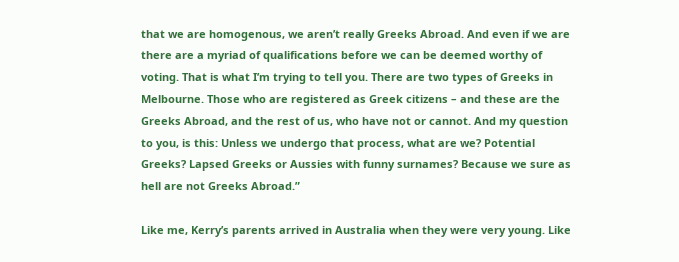that we are homogenous, we aren’t really Greeks Abroad. And even if we are there are a myriad of qualifications before we can be deemed worthy of voting. That is what I’m trying to tell you. There are two types of Greeks in Melbourne. Those who are registered as Greek citizens – and these are the Greeks Abroad, and the rest of us, who have not or cannot. And my question to you, is this: Unless we undergo that process, what are we? Potential Greeks? Lapsed Greeks or Aussies with funny surnames? Because we sure as hell are not Greeks Abroad.”

Like me, Kerry’s parents arrived in Australia when they were very young. Like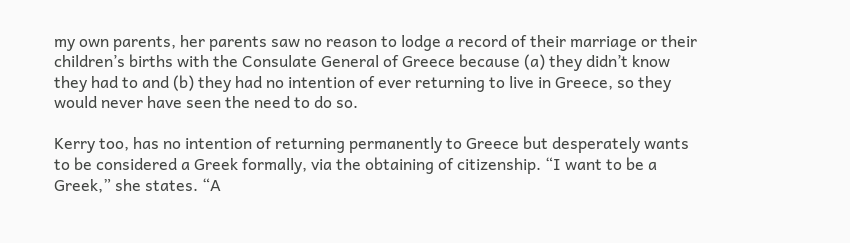my own parents, her parents saw no reason to lodge a record of their marriage or their children’s births with the Consulate General of Greece because (a) they didn’t know they had to and (b) they had no intention of ever returning to live in Greece, so they would never have seen the need to do so.

Kerry too, has no intention of returning permanently to Greece but desperately wants to be considered a Greek formally, via the obtaining of citizenship. “I want to be a Greek,” she states. “A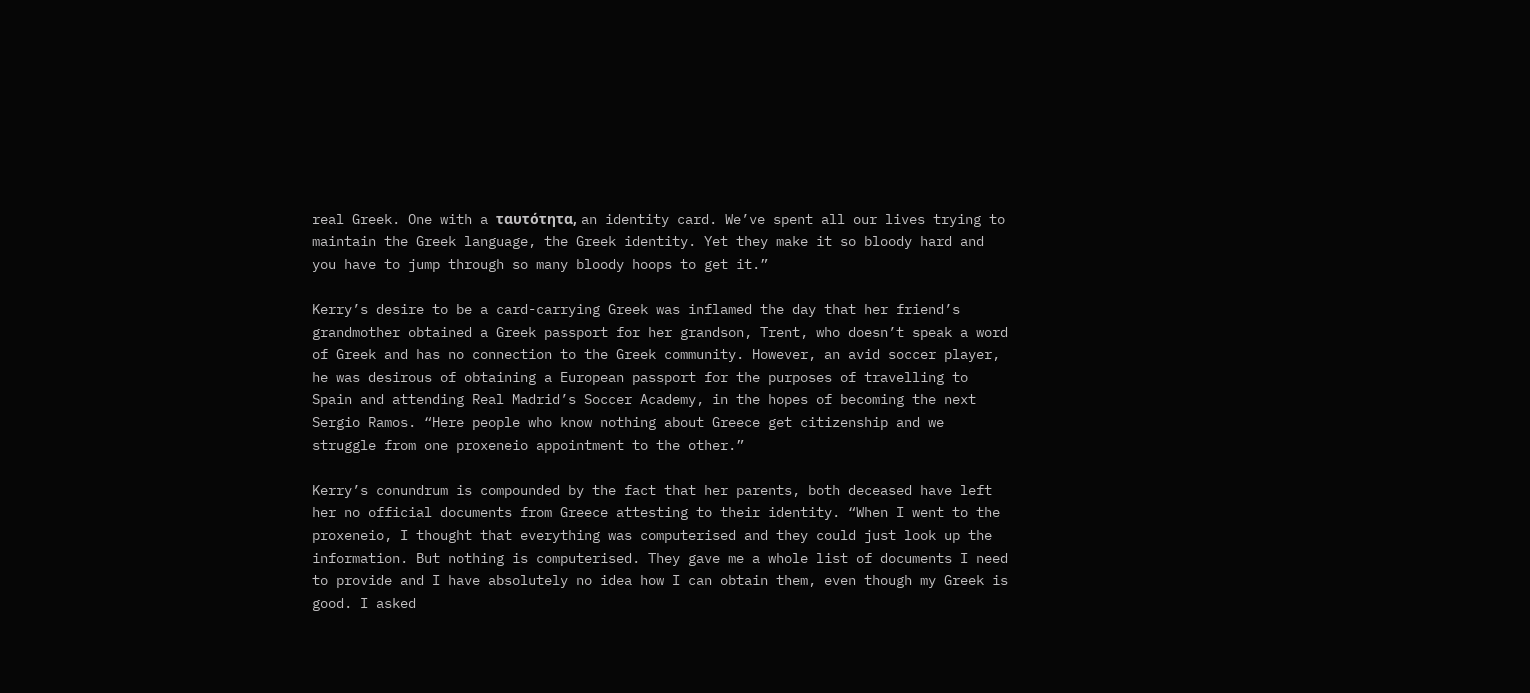real Greek. One with a ταυτότητα, an identity card. We’ve spent all our lives trying to maintain the Greek language, the Greek identity. Yet they make it so bloody hard and you have to jump through so many bloody hoops to get it.”

Kerry’s desire to be a card-carrying Greek was inflamed the day that her friend’s grandmother obtained a Greek passport for her grandson, Trent, who doesn’t speak a word of Greek and has no connection to the Greek community. However, an avid soccer player, he was desirous of obtaining a European passport for the purposes of travelling to Spain and attending Real Madrid’s Soccer Academy, in the hopes of becoming the next Sergio Ramos. “Here people who know nothing about Greece get citizenship and we struggle from one proxeneio appointment to the other.”

Kerry’s conundrum is compounded by the fact that her parents, both deceased have left her no official documents from Greece attesting to their identity. “When I went to the proxeneio, I thought that everything was computerised and they could just look up the information. But nothing is computerised. They gave me a whole list of documents I need to provide and I have absolutely no idea how I can obtain them, even though my Greek is good. I asked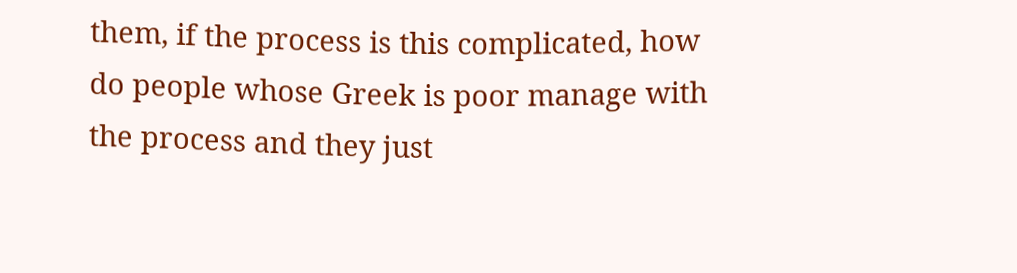them, if the process is this complicated, how do people whose Greek is poor manage with the process and they just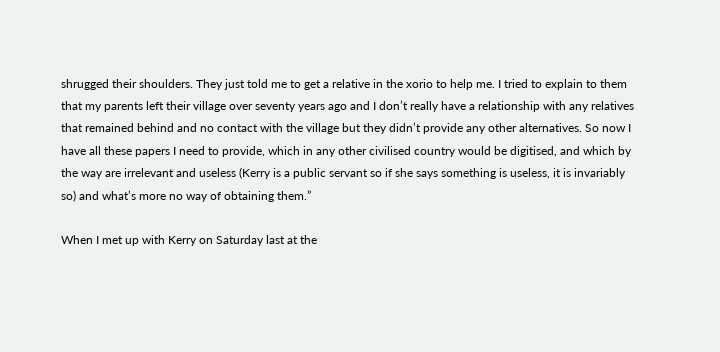shrugged their shoulders. They just told me to get a relative in the xorio to help me. I tried to explain to them that my parents left their village over seventy years ago and I don’t really have a relationship with any relatives that remained behind and no contact with the village but they didn’t provide any other alternatives. So now I have all these papers I need to provide, which in any other civilised country would be digitised, and which by the way are irrelevant and useless (Kerry is a public servant so if she says something is useless, it is invariably so) and what’s more no way of obtaining them.”

When I met up with Kerry on Saturday last at the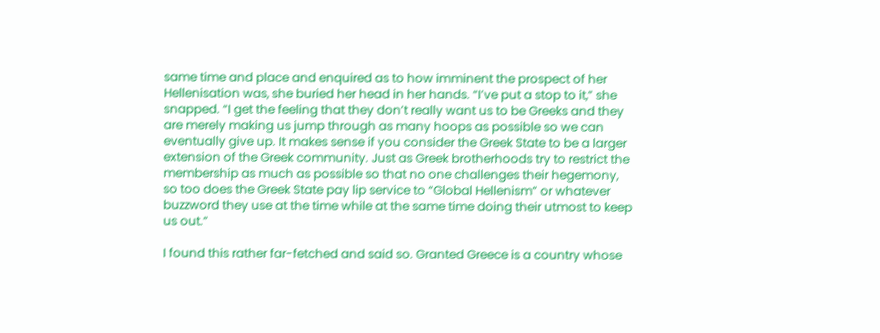same time and place and enquired as to how imminent the prospect of her Hellenisation was, she buried her head in her hands. “I’ve put a stop to it,” she snapped. “I get the feeling that they don’t really want us to be Greeks and they are merely making us jump through as many hoops as possible so we can eventually give up. It makes sense if you consider the Greek State to be a larger extension of the Greek community. Just as Greek brotherhoods try to restrict the membership as much as possible so that no one challenges their hegemony, so too does the Greek State pay lip service to “Global Hellenism” or whatever buzzword they use at the time while at the same time doing their utmost to keep us out.”

I found this rather far-fetched and said so. Granted Greece is a country whose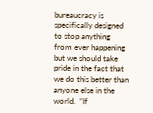bureaucracy is specifically designed to stop anything from ever happening but we should take pride in the fact that we do this better than anyone else in the world.  “If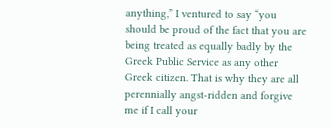anything,” I ventured to say “you should be proud of the fact that you are being treated as equally badly by the Greek Public Service as any other Greek citizen. That is why they are all perennially angst-ridden and forgive me if I call your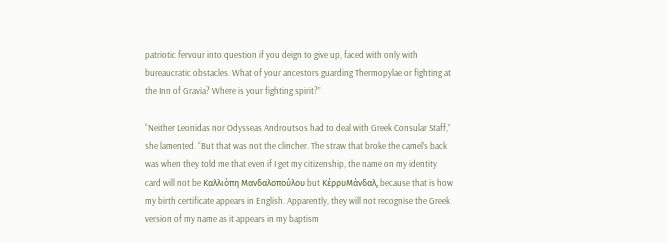patriotic fervour into question if you deign to give up, faced with only with bureaucratic obstacles. What of your ancestors guarding Thermopylae or fighting at the Inn of Gravia? Where is your fighting spirit?”

“Neither Leonidas nor Odysseas Androutsos had to deal with Greek Consular Staff,” she lamented. “But that was not the clincher. The straw that broke the camel’s back was when they told me that even if I get my citizenship, the name on my identity card will not be Καλλιόπη Μανδαλοπούλου but ΚέρρυΜάνδαλ, because that is how my birth certificate appears in English. Apparently, they will not recognise the Greek version of my name as it appears in my baptism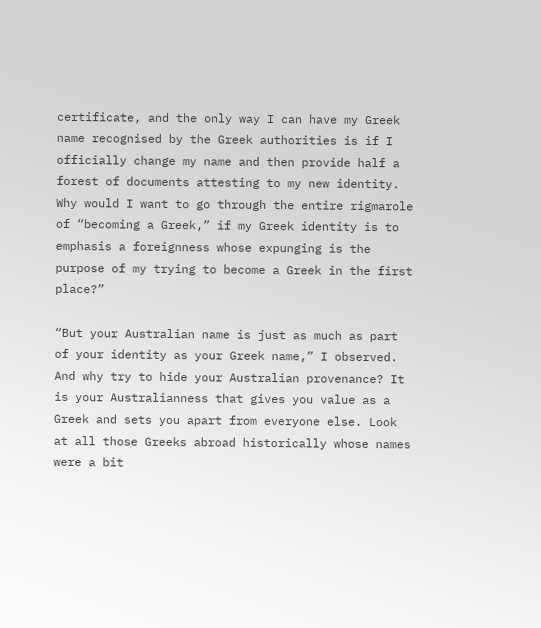certificate, and the only way I can have my Greek name recognised by the Greek authorities is if I officially change my name and then provide half a forest of documents attesting to my new identity. Why would I want to go through the entire rigmarole of “becoming a Greek,” if my Greek identity is to emphasis a foreignness whose expunging is the purpose of my trying to become a Greek in the first place?”

“But your Australian name is just as much as part of your identity as your Greek name,” I observed. And why try to hide your Australian provenance? It is your Australianness that gives you value as a Greek and sets you apart from everyone else. Look at all those Greeks abroad historically whose names were a bit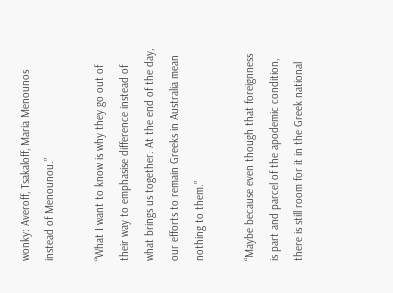wonky: Averoff, Tsakaloff, Maria Menounos instead of Menounou.”

“What I want to know is why they go out of their way to emphasise difference instead of what brings us together. At the end of the day, our efforts to remain Greeks in Australia mean nothing to them.”

“Maybe because even though that foreignness is part and parcel of the apodemic condition, there is still room for it in the Greek national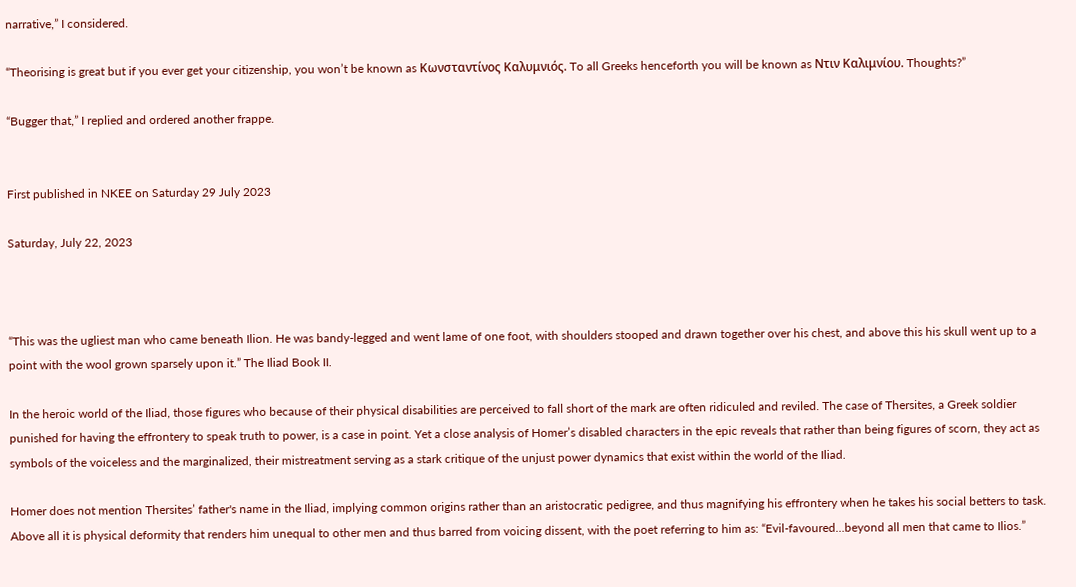narrative,” I considered.

“Theorising is great but if you ever get your citizenship, you won’t be known as Κωνσταντίνος Καλυμνιός. To all Greeks henceforth you will be known as Ντιν Καλιμνίου. Thoughts?”

“Bugger that,” I replied and ordered another frappe.


First published in NKEE on Saturday 29 July 2023

Saturday, July 22, 2023



“This was the ugliest man who came beneath Ilion. He was bandy-legged and went lame of one foot, with shoulders stooped and drawn together over his chest, and above this his skull went up to a point with the wool grown sparsely upon it.” The Iliad Book II.

In the heroic world of the Iliad, those figures who because of their physical disabilities are perceived to fall short of the mark are often ridiculed and reviled. The case of Thersites, a Greek soldier punished for having the effrontery to speak truth to power, is a case in point. Yet a close analysis of Homer’s disabled characters in the epic reveals that rather than being figures of scorn, they act as symbols of the voiceless and the marginalized, their mistreatment serving as a stark critique of the unjust power dynamics that exist within the world of the Iliad.

Homer does not mention Thersites’ father's name in the Iliad, implying common origins rather than an aristocratic pedigree, and thus magnifying his effrontery when he takes his social betters to task. Above all it is physical deformity that renders him unequal to other men and thus barred from voicing dissent, with the poet referring to him as: “Evil-favoured…beyond all men that came to Ilios.”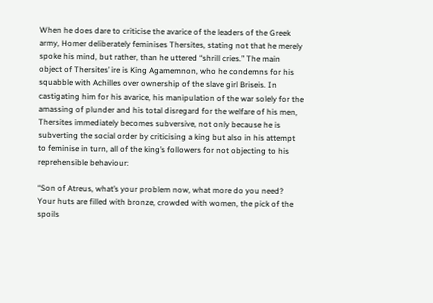When he does dare to criticise the avarice of the leaders of the Greek army, Homer deliberately feminises Thersites, stating not that he merely spoke his mind, but rather, than he uttered “shrill cries.” The main object of Thersites’ ire is King Agamemnon, who he condemns for his squabble with Achilles over ownership of the slave girl Briseis. In castigating him for his avarice, his manipulation of the war solely for the amassing of plunder and his total disregard for the welfare of his men, Thersites immediately becomes subversive, not only because he is subverting the social order by criticising a king but also in his attempt to feminise in turn, all of the king’s followers for not objecting to his reprehensible behaviour:

“Son of Atreus, what’s your problem now, what more do you need? Your huts are filled with bronze, crowded with women, the pick of the spoils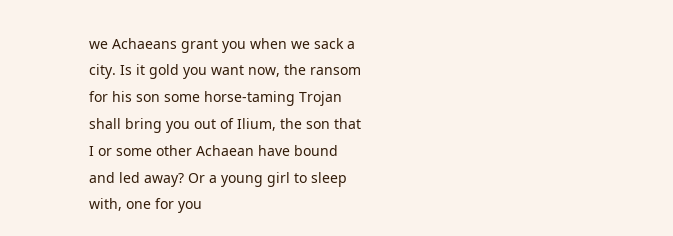we Achaeans grant you when we sack a city. Is it gold you want now, the ransom for his son some horse-taming Trojan shall bring you out of Ilium, the son that I or some other Achaean have bound and led away? Or a young girl to sleep with, one for you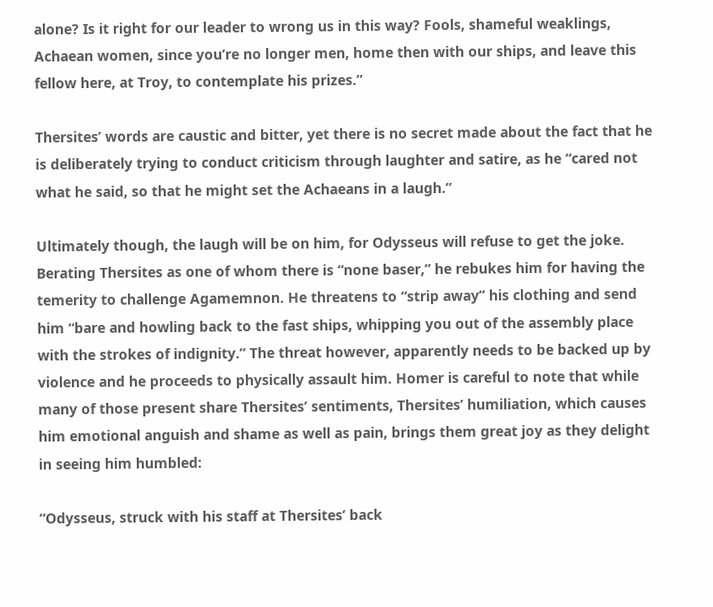alone? Is it right for our leader to wrong us in this way? Fools, shameful weaklings, Achaean women, since you’re no longer men, home then with our ships, and leave this fellow here, at Troy, to contemplate his prizes.”

Thersites’ words are caustic and bitter, yet there is no secret made about the fact that he is deliberately trying to conduct criticism through laughter and satire, as he “cared not what he said, so that he might set the Achaeans in a laugh.”

Ultimately though, the laugh will be on him, for Odysseus will refuse to get the joke. Berating Thersites as one of whom there is “none baser,” he rebukes him for having the temerity to challenge Agamemnon. He threatens to “strip away” his clothing and send him “bare and howling back to the fast ships, whipping you out of the assembly place with the strokes of indignity.” The threat however, apparently needs to be backed up by violence and he proceeds to physically assault him. Homer is careful to note that while many of those present share Thersites’ sentiments, Thersites’ humiliation, which causes him emotional anguish and shame as well as pain, brings them great joy as they delight in seeing him humbled:

“Odysseus, struck with his staff at Thersites’ back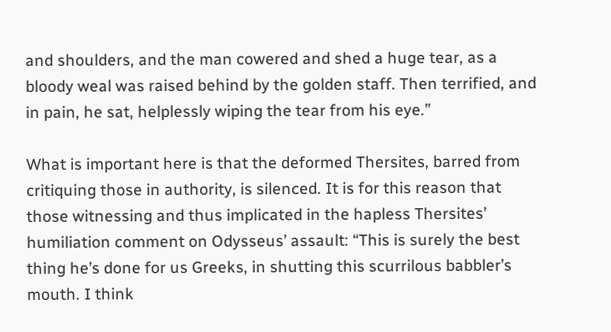and shoulders, and the man cowered and shed a huge tear, as a bloody weal was raised behind by the golden staff. Then terrified, and in pain, he sat, helplessly wiping the tear from his eye.”

What is important here is that the deformed Thersites, barred from critiquing those in authority, is silenced. It is for this reason that those witnessing and thus implicated in the hapless Thersites’ humiliation comment on Odysseus’ assault: “This is surely the best thing he’s done for us Greeks, in shutting this scurrilous babbler’s mouth. I think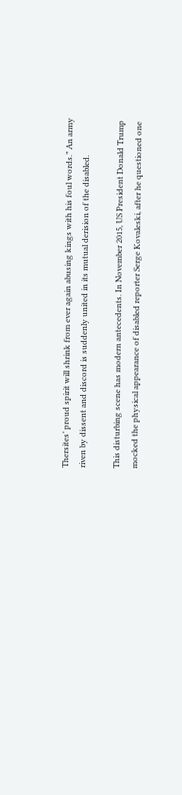Thersites’ proud spirit will shrink from ever again abusing kings with his foul words.” An army riven by dissent and discord is suddenly united in its mutual derision of the disabled.

This disturbing scene has modern antecedents. In November 2015, US President Donald Trump mocked the physical appearance of disabled reporter Serge Kovaleski, after he questioned one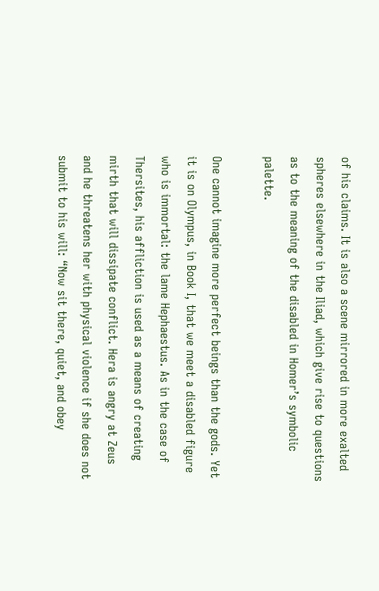of his claims. It is also a scene mirrored in more exalted spheres elsewhere in the Iliad, which give rise to questions as to the meaning of the disabled in Homer’s symbolic palette.

One cannot imagine more perfect beings than the gods. Yet it is on Olympus, in Book I, that we meet a disabled figure who is immortal: the lame Hephaestus. As in the case of Thersites, his affliction is used as a means of creating mirth that will dissipate conflict. Hera is angry at Zeus and he threatens her with physical violence if she does not submit to his will: “Now sit there, quiet, and obey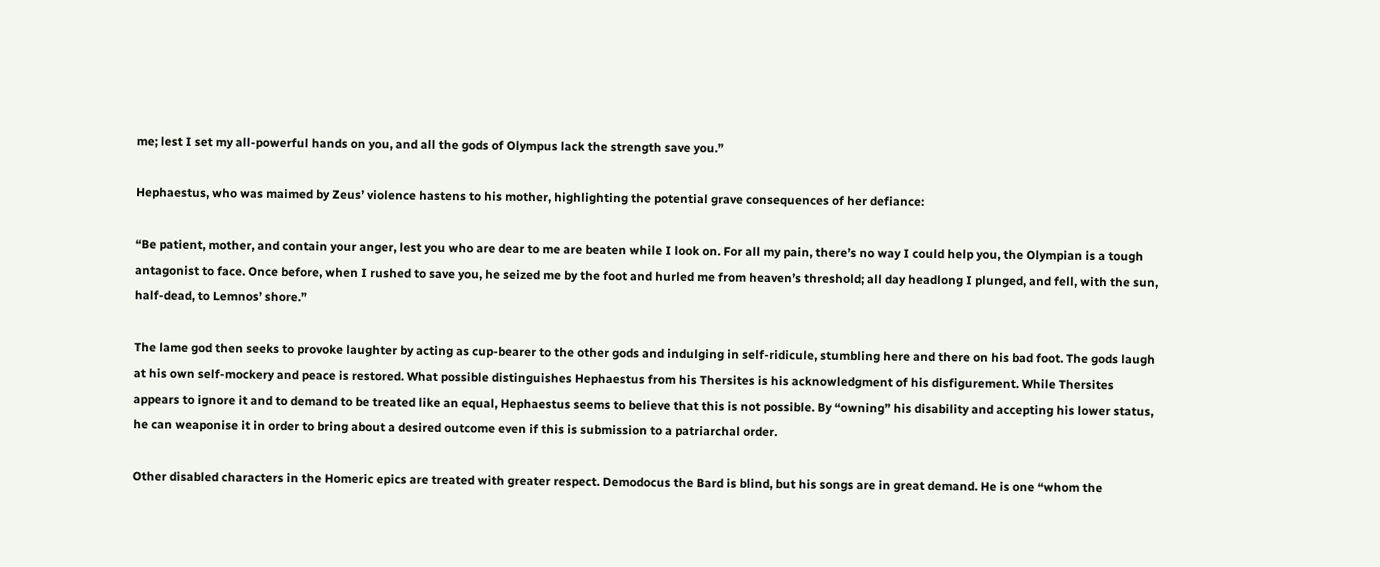me; lest I set my all-powerful hands on you, and all the gods of Olympus lack the strength save you.”

Hephaestus, who was maimed by Zeus’ violence hastens to his mother, highlighting the potential grave consequences of her defiance:

“Be patient, mother, and contain your anger, lest you who are dear to me are beaten while I look on. For all my pain, there’s no way I could help you, the Olympian is a tough antagonist to face. Once before, when I rushed to save you, he seized me by the foot and hurled me from heaven’s threshold; all day headlong I plunged, and fell, with the sun, half-dead, to Lemnos’ shore.”

The lame god then seeks to provoke laughter by acting as cup-bearer to the other gods and indulging in self-ridicule, stumbling here and there on his bad foot. The gods laugh at his own self-mockery and peace is restored. What possible distinguishes Hephaestus from his Thersites is his acknowledgment of his disfigurement. While Thersites appears to ignore it and to demand to be treated like an equal, Hephaestus seems to believe that this is not possible. By “owning” his disability and accepting his lower status, he can weaponise it in order to bring about a desired outcome even if this is submission to a patriarchal order.

Other disabled characters in the Homeric epics are treated with greater respect. Demodocus the Bard is blind, but his songs are in great demand. He is one “whom the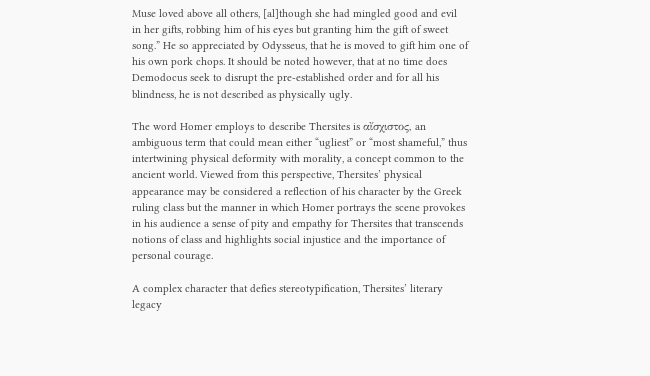Muse loved above all others, [al]though she had mingled good and evil in her gifts, robbing him of his eyes but granting him the gift of sweet song.” He so appreciated by Odysseus, that he is moved to gift him one of his own pork chops. It should be noted however, that at no time does Demodocus seek to disrupt the pre-established order and for all his blindness, he is not described as physically ugly.

The word Homer employs to describe Thersites is αἴσχιστος, an ambiguous term that could mean either “ugliest” or “most shameful,” thus intertwining physical deformity with morality, a concept common to the ancient world. Viewed from this perspective, Thersites’ physical appearance may be considered a reflection of his character by the Greek ruling class but the manner in which Homer portrays the scene provokes in his audience a sense of pity and empathy for Thersites that transcends notions of class and highlights social injustice and the importance of personal courage.

A complex character that defies stereotypification, Thersites’ literary legacy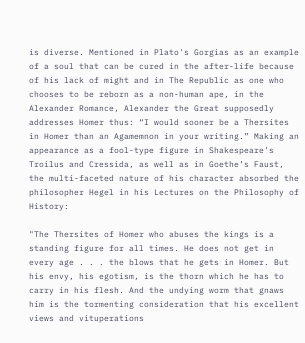is diverse. Mentioned in Plato's Gorgias as an example of a soul that can be cured in the after-life because of his lack of might and in The Republic as one who chooses to be reborn as a non-human ape, in the Alexander Romance, Alexander the Great supposedly addresses Homer thus: “I would sooner be a Thersites in Homer than an Agamemnon in your writing.” Making an appearance as a fool-type figure in Shakespeare’s Troilus and Cressida, as well as in Goethe’s Faust, the multi-faceted nature of his character absorbed the philosopher Hegel in his Lectures on the Philosophy of History:

"The Thersites of Homer who abuses the kings is a standing figure for all times. He does not get in every age . . . the blows that he gets in Homer. But his envy, his egotism, is the thorn which he has to carry in his flesh. And the undying worm that gnaws him is the tormenting consideration that his excellent views and vituperations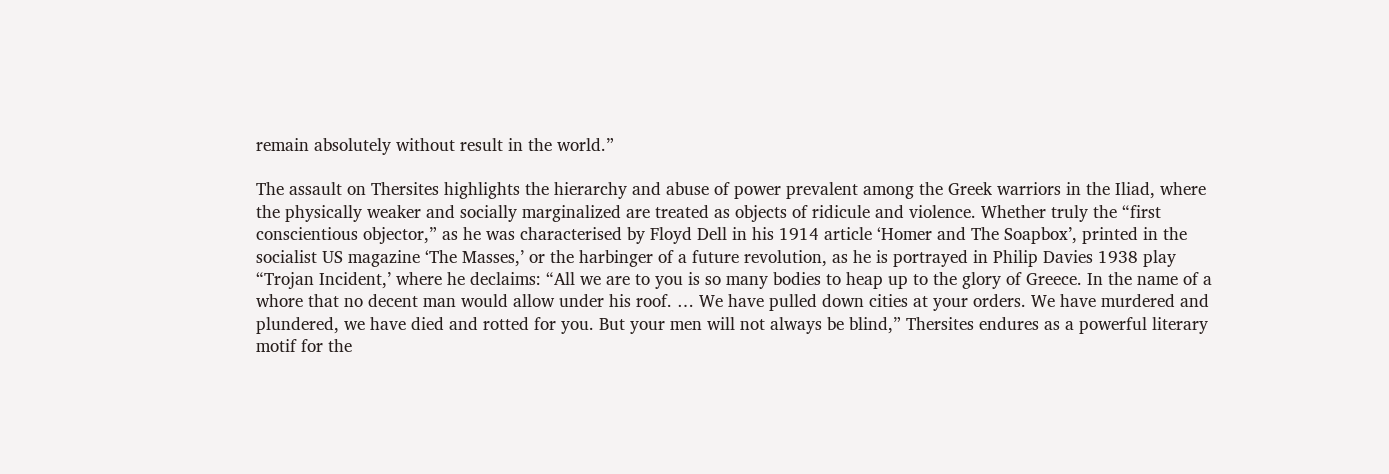remain absolutely without result in the world.”

The assault on Thersites highlights the hierarchy and abuse of power prevalent among the Greek warriors in the Iliad, where the physically weaker and socially marginalized are treated as objects of ridicule and violence. Whether truly the “first conscientious objector,” as he was characterised by Floyd Dell in his 1914 article ‘Homer and The Soapbox’, printed in the socialist US magazine ‘The Masses,’ or the harbinger of a future revolution, as he is portrayed in Philip Davies 1938 play “Trojan Incident,’ where he declaims: “All we are to you is so many bodies to heap up to the glory of Greece. In the name of a whore that no decent man would allow under his roof. … We have pulled down cities at your orders. We have murdered and plundered, we have died and rotted for you. But your men will not always be blind,” Thersites endures as a powerful literary motif for the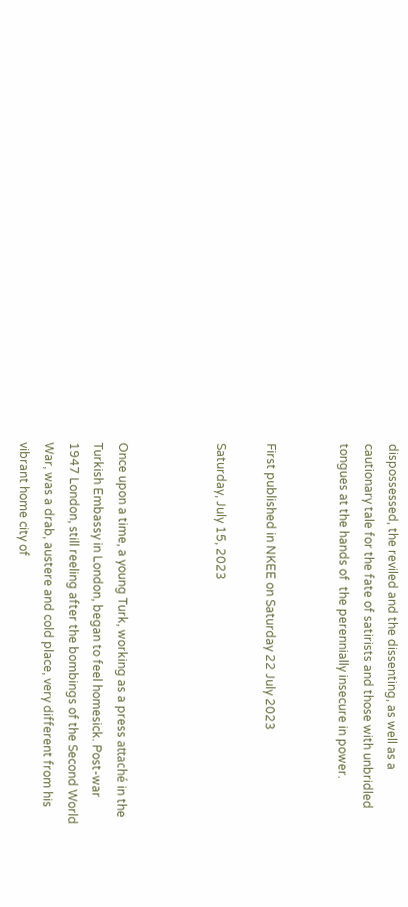dispossessed, the reviled and the dissenting, as well as a cautionary tale for the fate of satirists and those with unbridled tongues at the hands of  the perennially insecure in power.


First published in NKEE on Saturday 22 July 2023

Saturday, July 15, 2023



Once upon a time, a young Turk, working as a press attaché in the Turkish Embassy in London, began to feel homesick. Post-war 1947 London, still reeling after the bombings of the Second World War, was a drab, austere and cold place, very different from his vibrant home city of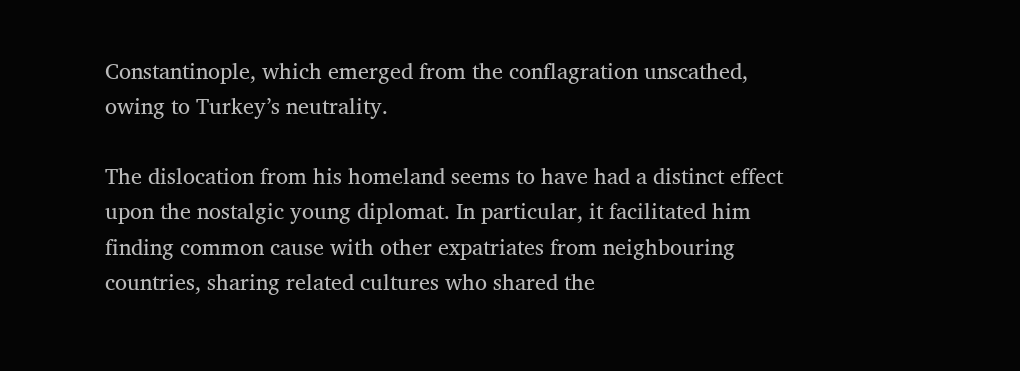Constantinople, which emerged from the conflagration unscathed, owing to Turkey’s neutrality.

The dislocation from his homeland seems to have had a distinct effect upon the nostalgic young diplomat. In particular, it facilitated him finding common cause with other expatriates from neighbouring countries, sharing related cultures who shared the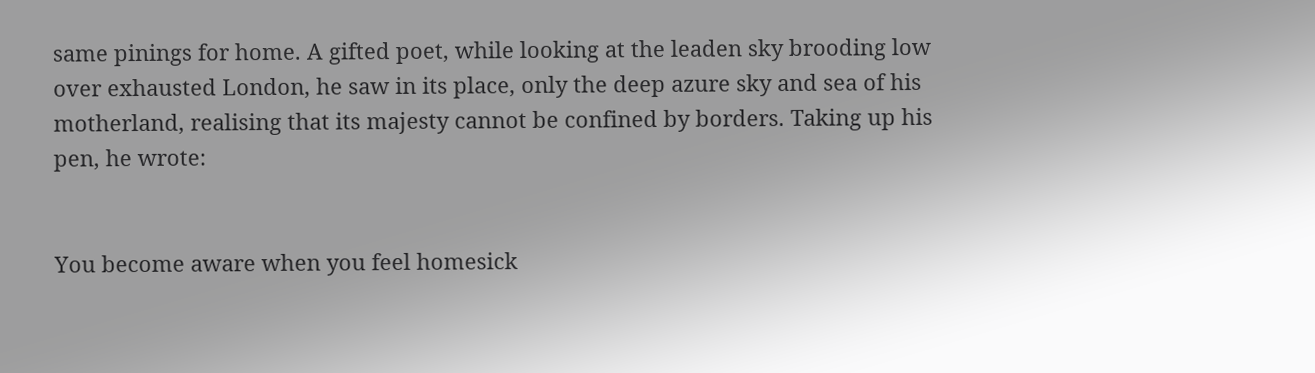same pinings for home. A gifted poet, while looking at the leaden sky brooding low over exhausted London, he saw in its place, only the deep azure sky and sea of his motherland, realising that its majesty cannot be confined by borders. Taking up his pen, he wrote:


You become aware when you feel homesick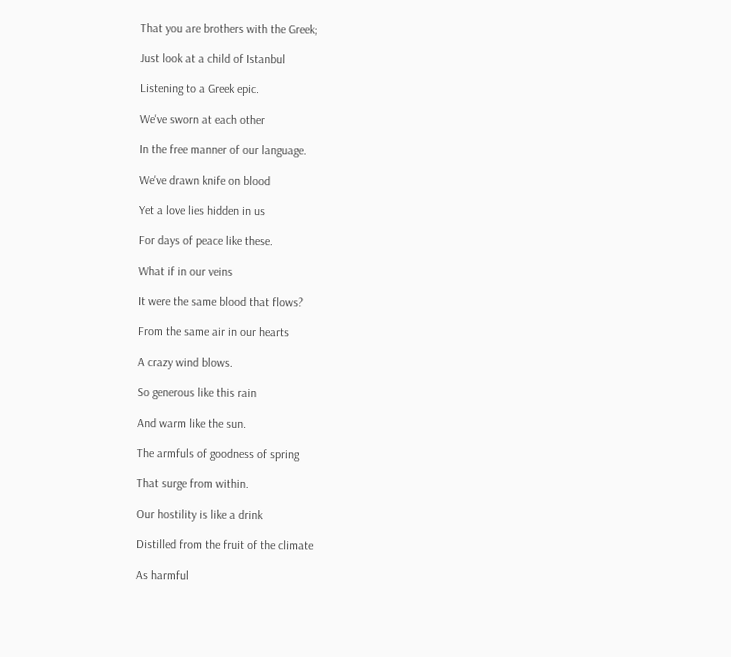That you are brothers with the Greek;

Just look at a child of Istanbul

Listening to a Greek epic.

We've sworn at each other

In the free manner of our language.

We've drawn knife on blood

Yet a love lies hidden in us

For days of peace like these.

What if in our veins

It were the same blood that flows?

From the same air in our hearts

A crazy wind blows.

So generous like this rain

And warm like the sun.

The armfuls of goodness of spring

That surge from within.

Our hostility is like a drink

Distilled from the fruit of the climate

As harmful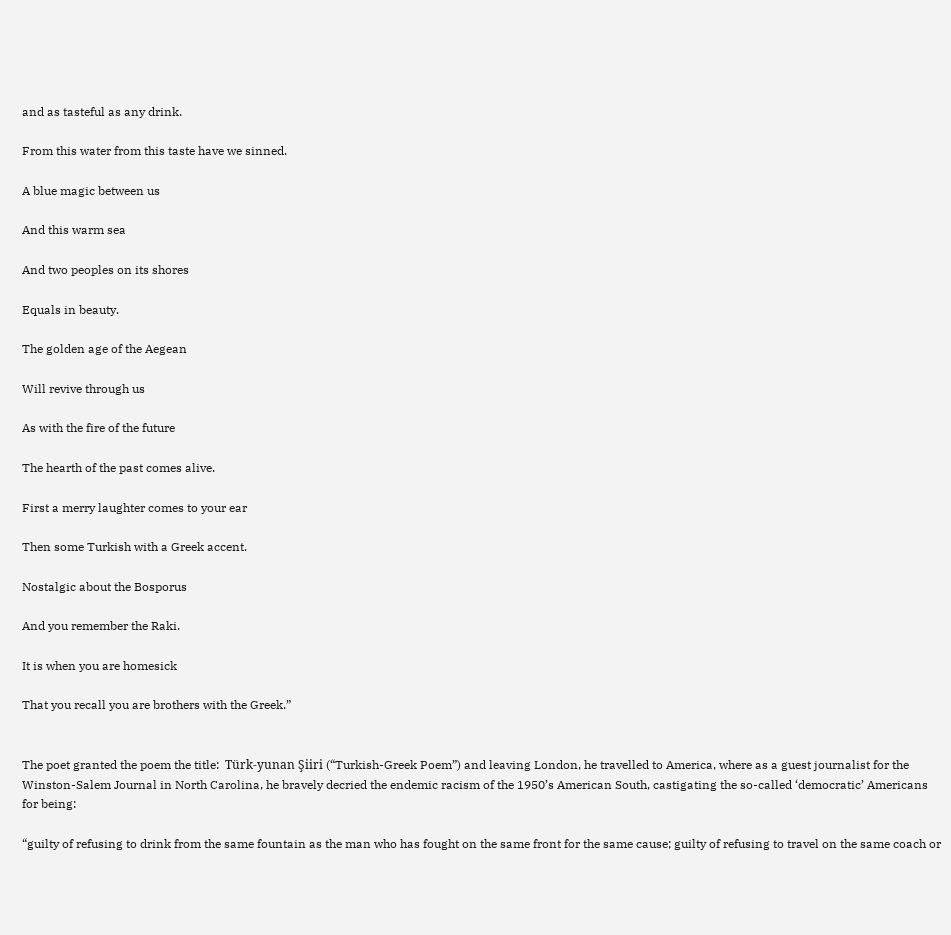and as tasteful as any drink.

From this water from this taste have we sinned.

A blue magic between us

And this warm sea

And two peoples on its shores

Equals in beauty.

The golden age of the Aegean

Will revive through us

As with the fire of the future

The hearth of the past comes alive.

First a merry laughter comes to your ear

Then some Turkish with a Greek accent.

Nostalgic about the Bosporus

And you remember the Raki.

It is when you are homesick

That you recall you are brothers with the Greek.”


The poet granted the poem the title:  Türk-yunan Şiiri (“Turkish-Greek Poem”) and leaving London, he travelled to America, where as a guest journalist for the Winston-Salem Journal in North Carolina, he bravely decried the endemic racism of the 1950’s American South, castigating the so-called ‘democratic’ Americans for being:

“guilty of refusing to drink from the same fountain as the man who has fought on the same front for the same cause; guilty of refusing to travel on the same coach or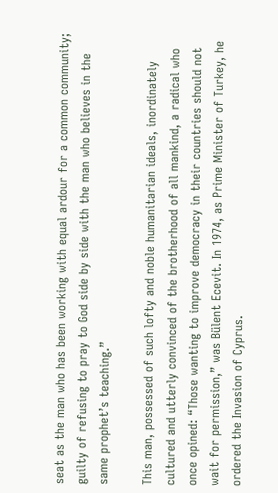seat as the man who has been working with equal ardour for a common community; guilty of refusing to pray to God side by side with the man who believes in the same prophet’s teaching.”

This man, possessed of such lofty and noble humanitarian ideals, inordinately cultured and utterly convinced of the brotherhood of all mankind, a radical who once opined: “Those wanting to improve democracy in their countries should not wait for permission,” was Bülent Ecevit. In 1974, as Prime Minister of Turkey, he ordered the Invasion of Cyprus.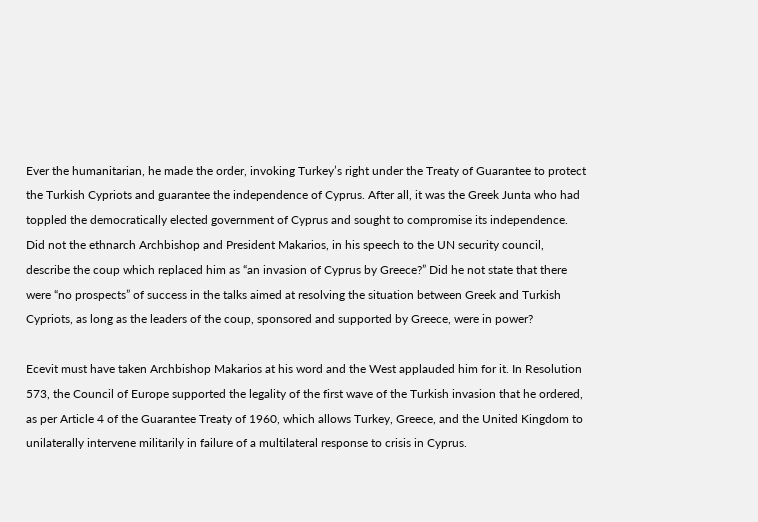Ever the humanitarian, he made the order, invoking Turkey’s right under the Treaty of Guarantee to protect the Turkish Cypriots and guarantee the independence of Cyprus. After all, it was the Greek Junta who had toppled the democratically elected government of Cyprus and sought to compromise its independence. Did not the ethnarch Archbishop and President Makarios, in his speech to the UN security council, describe the coup which replaced him as “an invasion of Cyprus by Greece?” Did he not state that there were “no prospects” of success in the talks aimed at resolving the situation between Greek and Turkish Cypriots, as long as the leaders of the coup, sponsored and supported by Greece, were in power?

Ecevit must have taken Archbishop Makarios at his word and the West applauded him for it. In Resolution 573, the Council of Europe supported the legality of the first wave of the Turkish invasion that he ordered, as per Article 4 of the Guarantee Treaty of 1960, which allows Turkey, Greece, and the United Kingdom to unilaterally intervene militarily in failure of a multilateral response to crisis in Cyprus.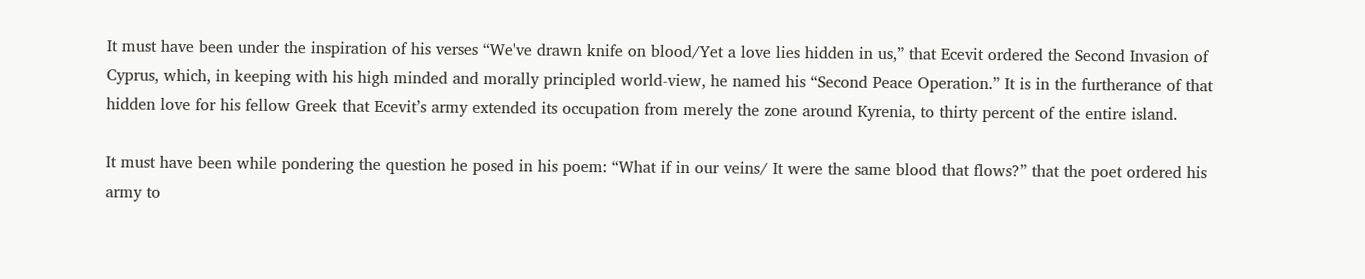It must have been under the inspiration of his verses “We've drawn knife on blood/Yet a love lies hidden in us,” that Ecevit ordered the Second Invasion of Cyprus, which, in keeping with his high minded and morally principled world-view, he named his “Second Peace Operation.” It is in the furtherance of that hidden love for his fellow Greek that Ecevit’s army extended its occupation from merely the zone around Kyrenia, to thirty percent of the entire island.

It must have been while pondering the question he posed in his poem: “What if in our veins/ It were the same blood that flows?” that the poet ordered his army to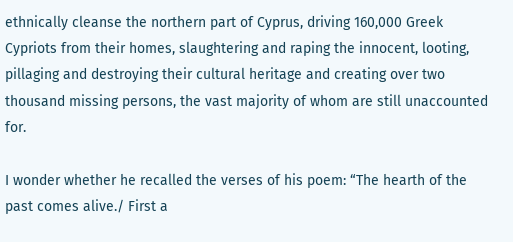ethnically cleanse the northern part of Cyprus, driving 160,000 Greek Cypriots from their homes, slaughtering and raping the innocent, looting, pillaging and destroying their cultural heritage and creating over two thousand missing persons, the vast majority of whom are still unaccounted for.

I wonder whether he recalled the verses of his poem: “The hearth of the past comes alive./ First a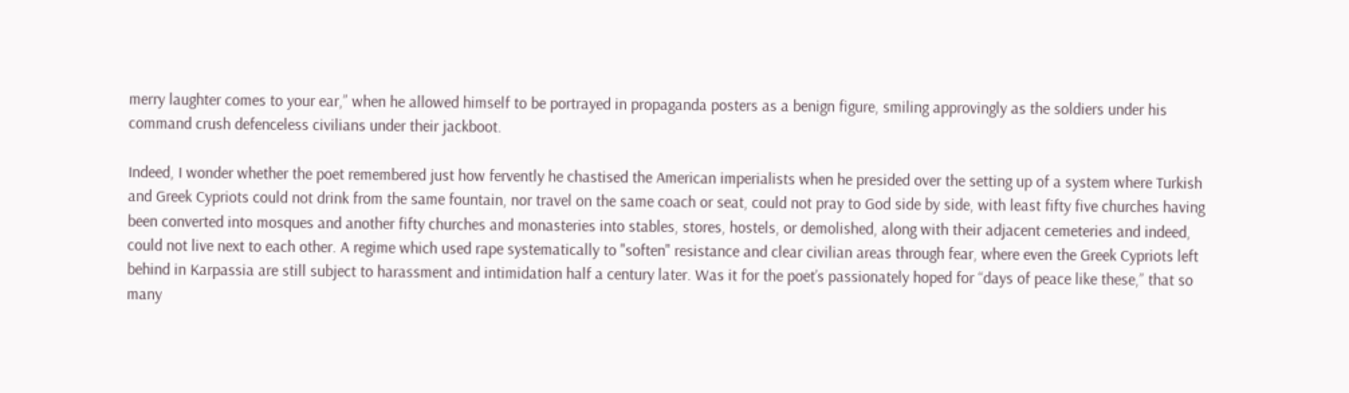merry laughter comes to your ear,” when he allowed himself to be portrayed in propaganda posters as a benign figure, smiling approvingly as the soldiers under his command crush defenceless civilians under their jackboot.

Indeed, I wonder whether the poet remembered just how fervently he chastised the American imperialists when he presided over the setting up of a system where Turkish and Greek Cypriots could not drink from the same fountain, nor travel on the same coach or seat, could not pray to God side by side, with least fifty five churches having been converted into mosques and another fifty churches and monasteries into stables, stores, hostels, or demolished, along with their adjacent cemeteries and indeed, could not live next to each other. A regime which used rape systematically to "soften" resistance and clear civilian areas through fear, where even the Greek Cypriots left behind in Karpassia are still subject to harassment and intimidation half a century later. Was it for the poet’s passionately hoped for “days of peace like these,” that so many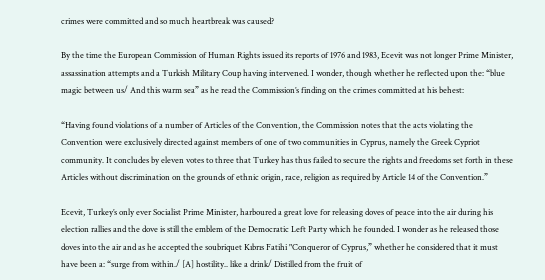crimes were committed and so much heartbreak was caused?

By the time the European Commission of Human Rights issued its reports of 1976 and 1983, Ecevit was not longer Prime Minister, assassination attempts and a Turkish Military Coup having intervened. I wonder, though whether he reflected upon the: “blue magic between us/ And this warm sea” as he read the Commission’s finding on the crimes committed at his behest:

“Having found violations of a number of Articles of the Convention, the Commission notes that the acts violating the Convention were exclusively directed against members of one of two communities in Cyprus, namely the Greek Cypriot community. It concludes by eleven votes to three that Turkey has thus failed to secure the rights and freedoms set forth in these Articles without discrimination on the grounds of ethnic origin, race, religion as required by Article 14 of the Convention.”

Ecevit, Turkey’s only ever Socialist Prime Minister, harboured a great love for releasing doves of peace into the air during his election rallies and the dove is still the emblem of the Democratic Left Party which he founded. I wonder as he released those doves into the air and as he accepted the soubriquet Kıbrıs Fatihi "Conqueror of Cyprus,” whether he considered that it must have been a: “surge from within./ [A] hostility.. like a drink/ Distilled from the fruit of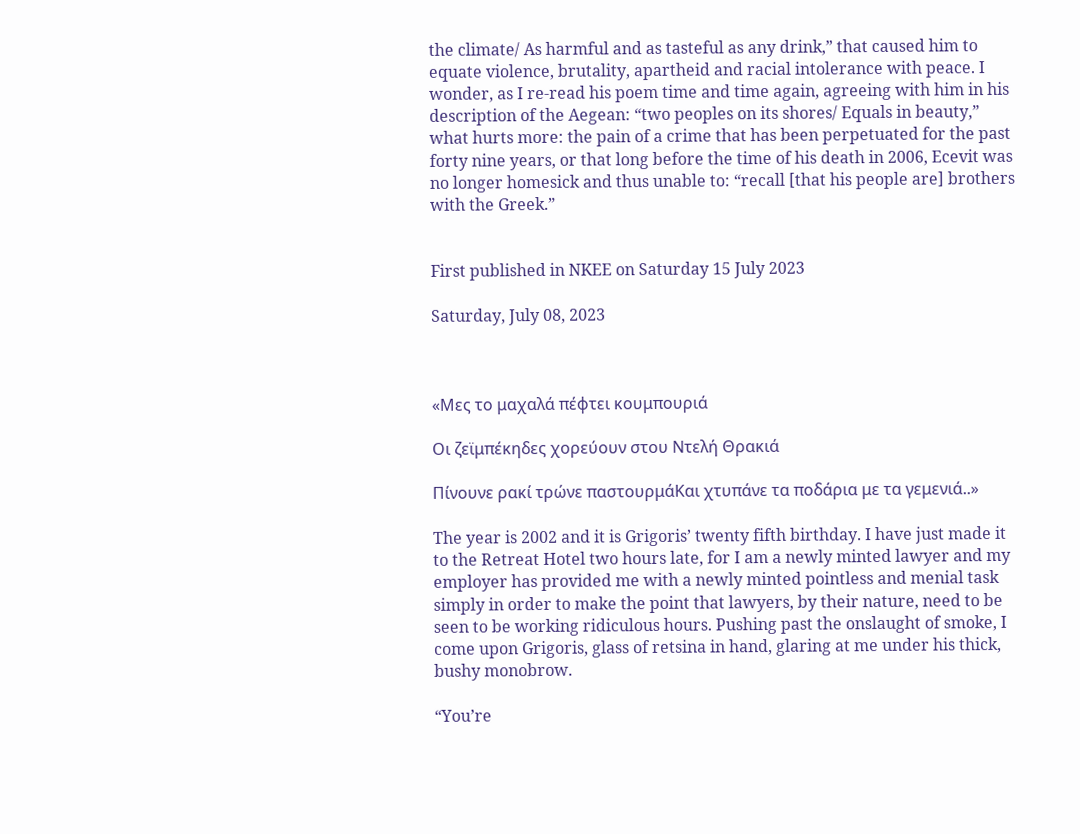the climate/ As harmful and as tasteful as any drink,” that caused him to equate violence, brutality, apartheid and racial intolerance with peace. I wonder, as I re-read his poem time and time again, agreeing with him in his description of the Aegean: “two peoples on its shores/ Equals in beauty,” what hurts more: the pain of a crime that has been perpetuated for the past forty nine years, or that long before the time of his death in 2006, Ecevit was no longer homesick and thus unable to: “recall [that his people are] brothers with the Greek.”


First published in NKEE on Saturday 15 July 2023

Saturday, July 08, 2023



«Μες το μαχαλά πέφτει κουμπουριά

Οι ζεϊμπέκηδες χορεύουν στου Ντελή Θρακιά

Πίνουνε ρακί τρώνε παστουρμάΚαι χτυπάνε τα ποδάρια με τα γεμενιά..»

The year is 2002 and it is Grigoris’ twenty fifth birthday. I have just made it to the Retreat Hotel two hours late, for I am a newly minted lawyer and my employer has provided me with a newly minted pointless and menial task simply in order to make the point that lawyers, by their nature, need to be seen to be working ridiculous hours. Pushing past the onslaught of smoke, I come upon Grigoris, glass of retsina in hand, glaring at me under his thick, bushy monobrow.

“You’re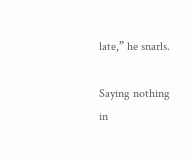late,” he snarls.

Saying nothing in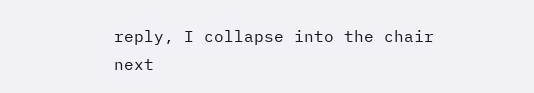reply, I collapse into the chair next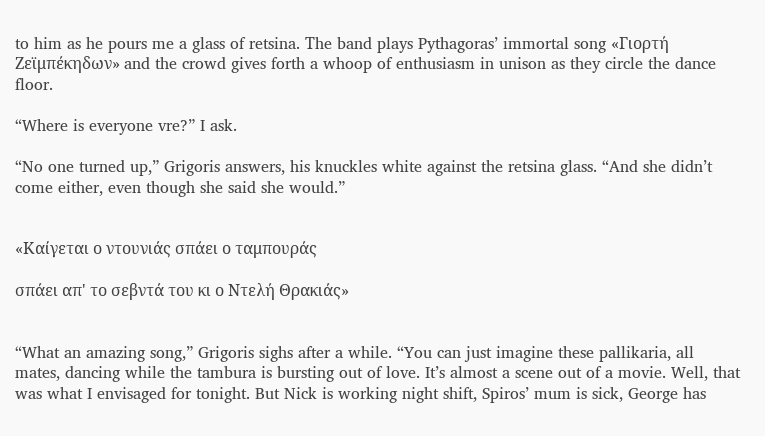to him as he pours me a glass of retsina. Τhe band plays Pythagoras’ immortal song «Γιορτή Ζεϊμπέκηδων» and the crowd gives forth a whoop of enthusiasm in unison as they circle the dance floor.

“Where is everyone vre?” I ask.

“No one turned up,” Grigoris answers, his knuckles white against the retsina glass. “And she didn’t come either, even though she said she would.”


«Καίγεται ο ντουνιάς σπάει ο ταμπουράς

σπάει απ' το σεβντά του κι ο Ντελή Θρακιάς»


“What an amazing song,” Grigoris sighs after a while. “You can just imagine these pallikaria, all mates, dancing while the tambura is bursting out of love. It’s almost a scene out of a movie. Well, that was what I envisaged for tonight. But Nick is working night shift, Spiros’ mum is sick, George has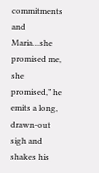commitments and Maria…she promised me, she promised,” he emits a long, drawn-out sigh and shakes his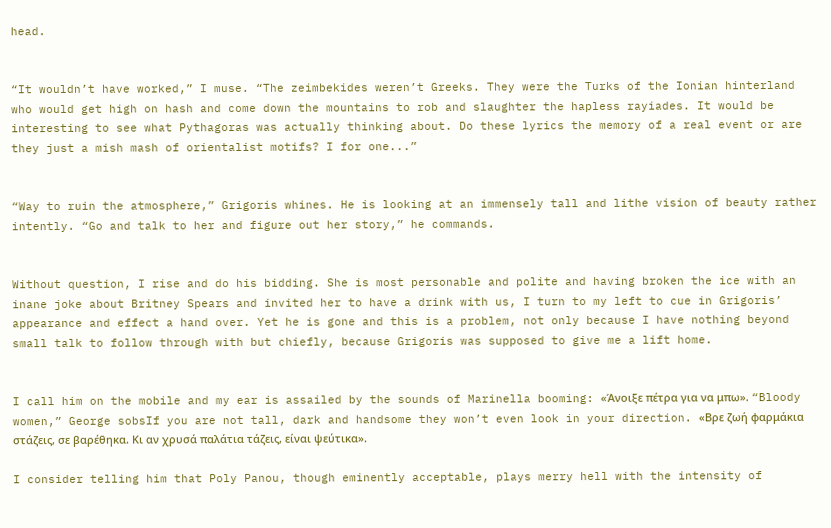head.


“It wouldn’t have worked,” I muse. “The zeimbekides weren’t Greeks. They were the Turks of the Ionian hinterland who would get high on hash and come down the mountains to rob and slaughter the hapless rayiades. It would be interesting to see what Pythagoras was actually thinking about. Do these lyrics the memory of a real event or are they just a mish mash of orientalist motifs? I for one...”


“Way to ruin the atmosphere,” Grigoris whines. He is looking at an immensely tall and lithe vision of beauty rather intently. “Go and talk to her and figure out her story,” he commands.


Without question, I rise and do his bidding. She is most personable and polite and having broken the ice with an inane joke about Britney Spears and invited her to have a drink with us, I turn to my left to cue in Grigoris’ appearance and effect a hand over. Yet he is gone and this is a problem, not only because I have nothing beyond small talk to follow through with but chiefly, because Grigoris was supposed to give me a lift home.


I call him on the mobile and my ear is assailed by the sounds of Marinella booming: «Άνοιξε πέτρα για να μπω». “Bloody women,” George sobsIf you are not tall, dark and handsome they won’t even look in your direction. «Βρε ζωή φαρμάκια στάζεις, σε βαρέθηκα. Κι αν χρυσά παλάτια τάζεις, είναι ψεύτικα».

I consider telling him that Poly Panou, though eminently acceptable, plays merry hell with the intensity of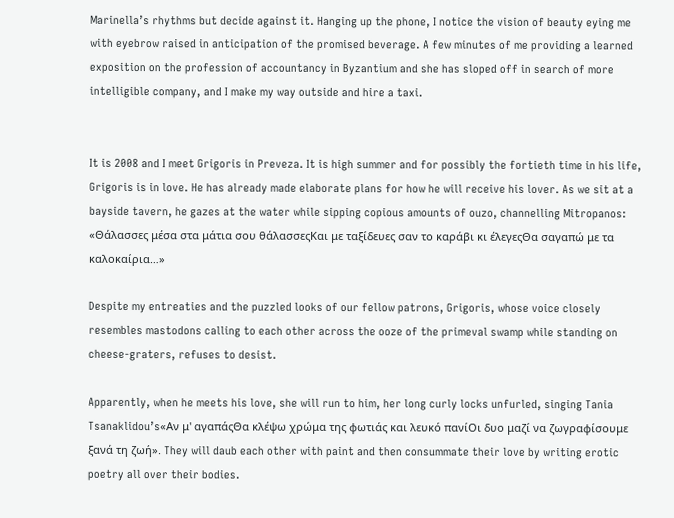Marinella’s rhythms but decide against it. Hanging up the phone, I notice the vision of beauty eying me with eyebrow raised in anticipation of the promised beverage. A few minutes of me providing a learned exposition on the profession of accountancy in Byzantium and she has sloped off in search of more intelligible company, and I make my way outside and hire a taxi.


It is 2008 and I meet Grigoris in Preveza. It is high summer and for possibly the fortieth time in his life, Grigoris is in love. He has already made elaborate plans for how he will receive his lover. As we sit at a bayside tavern, he gazes at the water while sipping copious amounts of ouzo, channelling Mitropanos: «Θάλασσες μέσα στα μάτια σου θάλασσεςΚαι με ταξίδευες σαν το καράβι κι έλεγεςΘα σαγαπώ με τα καλοκαίρια…»

Despite my entreaties and the puzzled looks of our fellow patrons, Grigoris, whose voice closely resembles mastodons calling to each other across the ooze of the primeval swamp while standing on cheese-graters, refuses to desist.

Apparently, when he meets his love, she will run to him, her long curly locks unfurled, singing Tania Tsanaklidou’s«Αν μ' αγαπάςΘα κλέψω χρώμα της φωτιάς και λευκό πανίΟι δυο μαζί να ζωγραφίσουμε ξανά τη ζωή». They will daub each other with paint and then consummate their love by writing erotic poetry all over their bodies.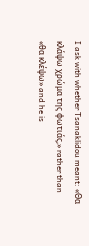I ask with whether Tsanaklidou meant: «Θα κλάψω χρώμα της φωτιάς,» rather than «θα κλέψω» and he is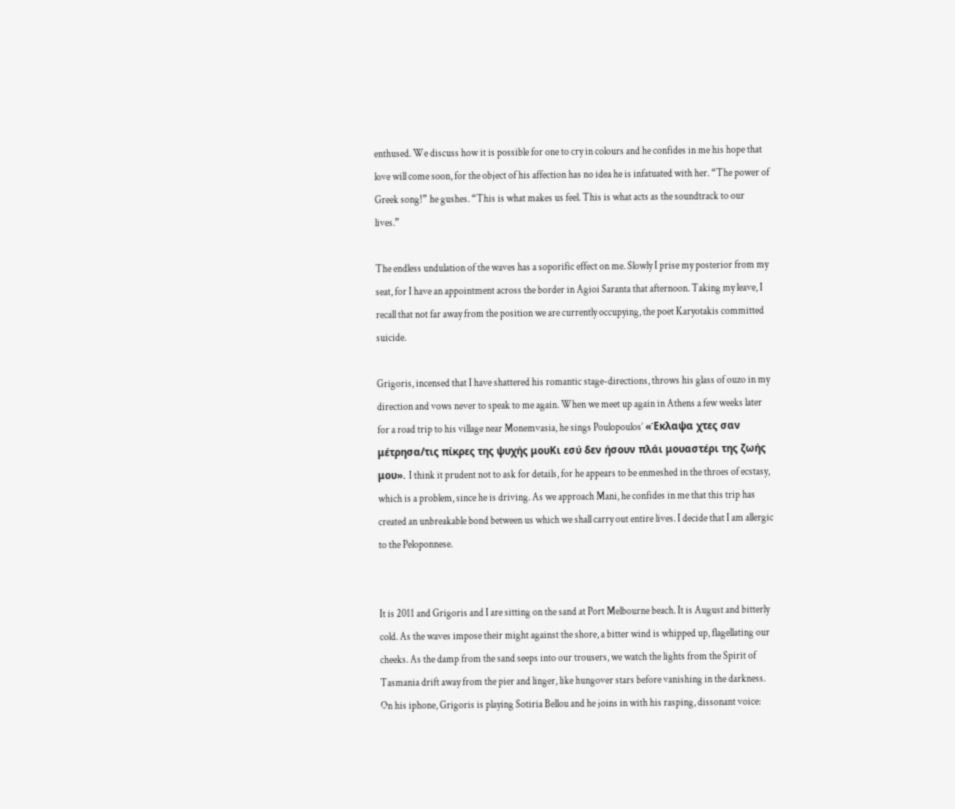enthused. We discuss how it is possible for one to cry in colours and he confides in me his hope that love will come soon, for the object of his affection has no idea he is infatuated with her. “The power of Greek song!” he gushes. “This is what makes us feel. This is what acts as the soundtrack to our lives.”

The endless undulation of the waves has a soporific effect on me. Slowly I prise my posterior from my seat, for I have an appointment across the border in Agioi Saranta that afternoon. Taking my leave, I recall that not far away from the position we are currently occupying, the poet Karyotakis committed suicide.

Grigoris, incensed that I have shattered his romantic stage-directions, throws his glass of ouzo in my direction and vows never to speak to me again. When we meet up again in Athens a few weeks later for a road trip to his village near Monemvasia, he sings Poulopoulos’ «Έκλαψα χτες σαν μέτρησα/τις πίκρες της ψυχής μουΚι εσύ δεν ήσουν πλάι μουαστέρι της ζωής μου». I think it prudent not to ask for details, for he appears to be enmeshed in the throes of ecstasy, which is a problem, since he is driving. As we approach Mani, he confides in me that this trip has created an unbreakable bond between us which we shall carry out entire lives. I decide that I am allergic to the Peloponnese.


It is 2011 and Grigoris and I are sitting on the sand at Port Melbourne beach. It is August and bitterly cold. As the waves impose their might against the shore, a bitter wind is whipped up, flagellating our cheeks. As the damp from the sand seeps into our trousers, we watch the lights from the Spirit of Tasmania drift away from the pier and linger, like hungover stars before vanishing in the darkness. On his iphone, Grigoris is playing Sotiria Bellou and he joins in with his rasping, dissonant voice: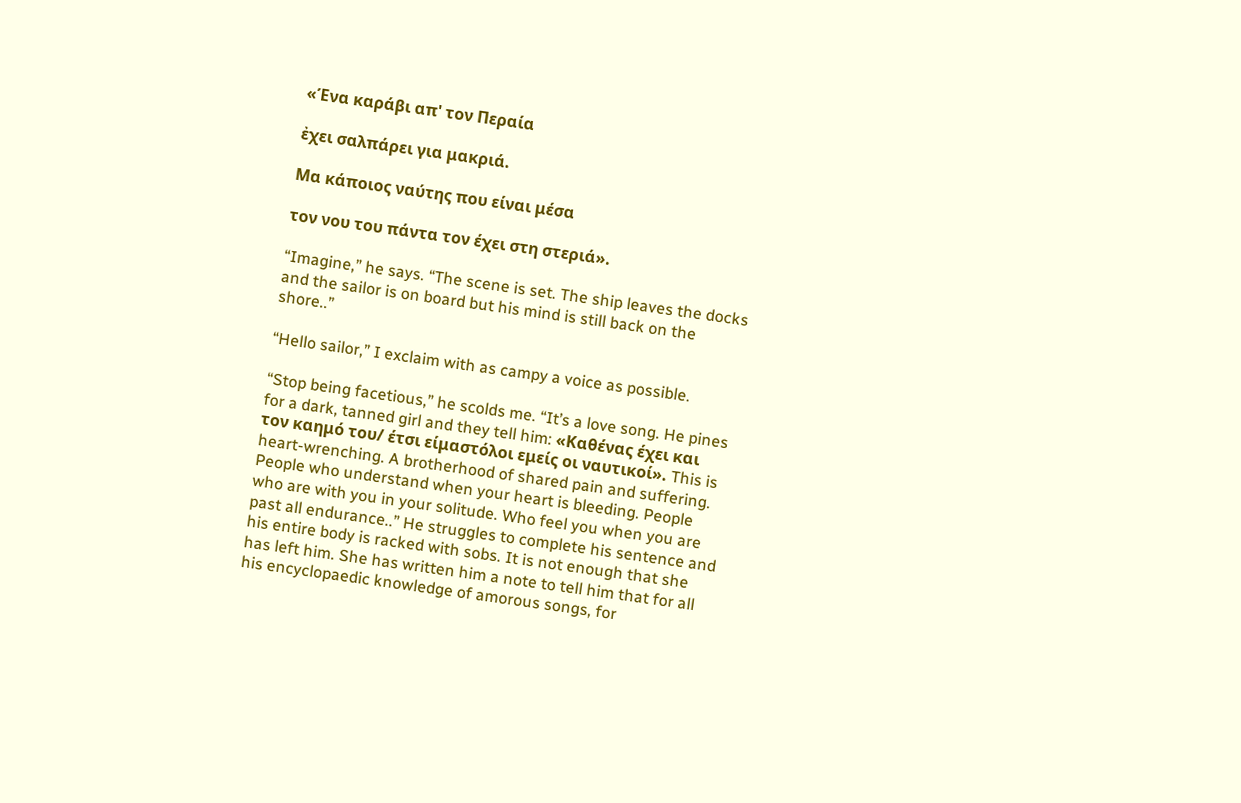«Ένα καράβι απ' τον Περαία

ἐχει σαλπάρει για μακριά.

Μα κάποιος ναύτης που είναι μέσα

τον νου του πάντα τον έχει στη στεριά».

“Imagine,” he says. “The scene is set. The ship leaves the docks and the sailor is on board but his mind is still back on the shore..”

“Hello sailor,” I exclaim with as campy a voice as possible.

“Stop being facetious,” he scolds me. “It’s a love song. He pines for a dark, tanned girl and they tell him: «Καθένας έχει και τον καημό του/ έτσι είμαστόλοι εμείς οι ναυτικοί». This is heart-wrenching. A brotherhood of shared pain and suffering. People who understand when your heart is bleeding. People who are with you in your solitude. Who feel you when you are past all endurance..” He struggles to complete his sentence and his entire body is racked with sobs. It is not enough that she has left him. She has written him a note to tell him that for all his encyclopaedic knowledge of amorous songs, for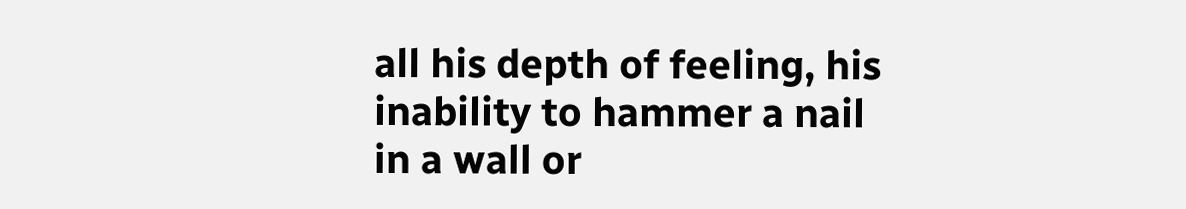all his depth of feeling, his inability to hammer a nail in a wall or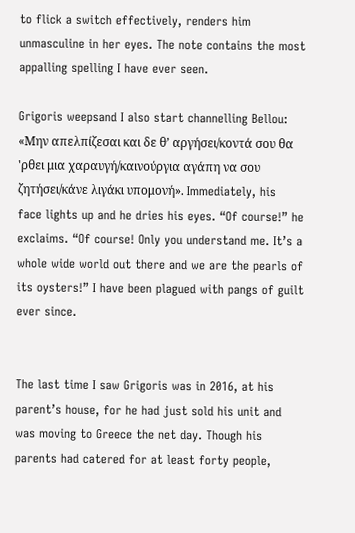to flick a switch effectively, renders him unmasculine in her eyes. The note contains the most appalling spelling I have ever seen.

Grigoris weepsand I also start channelling Bellou:  «Μην απελπίζεσαι και δε θ’ αργήσει/κοντά σου θα 'ρθει μια χαραυγή/καινούργια αγάπη να σου ζητήσει/κάνε λιγάκι υπομονή». Immediately, his face lights up and he dries his eyes. “Of course!” he exclaims. “Of course! Only you understand me. It’s a whole wide world out there and we are the pearls of its oysters!” I have been plagued with pangs of guilt ever since.


The last time I saw Grigoris was in 2016, at his parent’s house, for he had just sold his unit and was moving to Greece the net day. Though his parents had catered for at least forty people,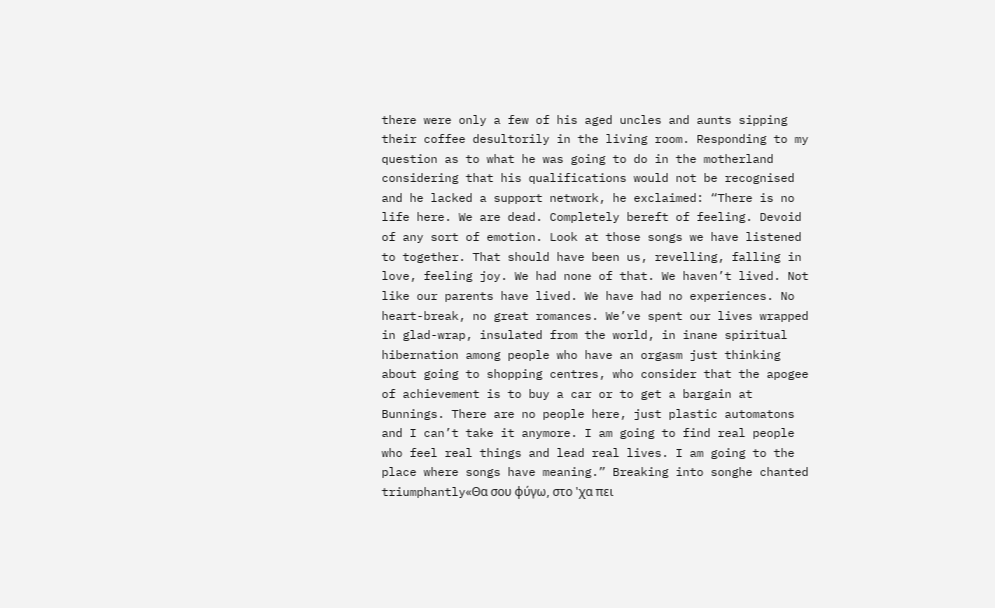there were only a few of his aged uncles and aunts sipping their coffee desultorily in the living room. Responding to my question as to what he was going to do in the motherland considering that his qualifications would not be recognised and he lacked a support network, he exclaimed: “There is no life here. We are dead. Completely bereft of feeling. Devoid of any sort of emotion. Look at those songs we have listened to together. That should have been us, revelling, falling in love, feeling joy. We had none of that. We haven’t lived. Not like our parents have lived. We have had no experiences. No heart-break, no great romances. We’ve spent our lives wrapped in glad-wrap, insulated from the world, in inane spiritual hibernation among people who have an orgasm just thinking about going to shopping centres, who consider that the apogee of achievement is to buy a car or to get a bargain at Bunnings. There are no people here, just plastic automatons and I can’t take it anymore. I am going to find real people who feel real things and lead real lives. I am going to the place where songs have meaning.” Breaking into songhe chanted triumphantly«Θα σου φύγω, στο 'χα πει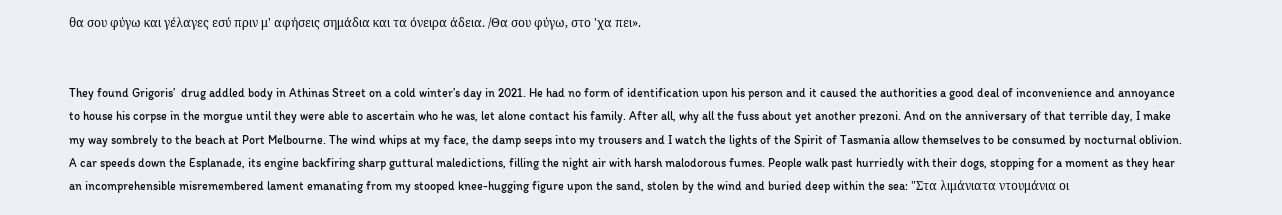θα σου φύγω και γέλαγες εσύ πριν μ' αφήσεις σημάδια και τα όνειρα άδεια. /Θα σου φύγω, στο 'χα πει».


They found Grigoris’  drug addled body in Athinas Street on a cold winter’s day in 2021. He had no form of identification upon his person and it caused the authorities a good deal of inconvenience and annoyance to house his corpse in the morgue until they were able to ascertain who he was, let alone contact his family. After all, why all the fuss about yet another prezoni. And on the anniversary of that terrible day, I make my way sombrely to the beach at Port Melbourne. The wind whips at my face, the damp seeps into my trousers and I watch the lights of the Spirit of Tasmania allow themselves to be consumed by nocturnal oblivion. A car speeds down the Esplanade, its engine backfiring sharp guttural maledictions, filling the night air with harsh malodorous fumes. People walk past hurriedly with their dogs, stopping for a moment as they hear an incomprehensible misremembered lament emanating from my stooped knee-hugging figure upon the sand, stolen by the wind and buried deep within the sea: "Στα λιμάνιατα ντουμάνια οι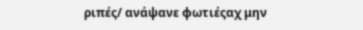ριπές/ ανάψανε φωτιέςαχ μην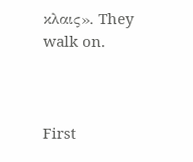κλαις». They walk on.



First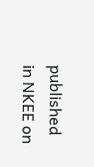published in NKEE on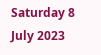Saturday 8 July 2023